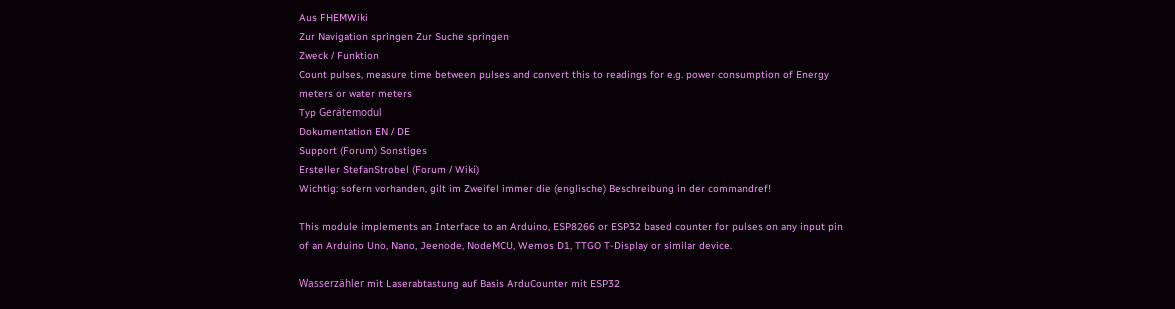Aus FHEMWiki
Zur Navigation springen Zur Suche springen
Zweck / Funktion
Count pulses, measure time between pulses and convert this to readings for e.g. power consumption of Energy meters or water meters
Typ Gerätemodul
Dokumentation EN / DE
Support (Forum) Sonstiges
Ersteller StefanStrobel (Forum / Wiki)
Wichtig: sofern vorhanden, gilt im Zweifel immer die (englische) Beschreibung in der commandref!

This module implements an Interface to an Arduino, ESP8266 or ESP32 based counter for pulses on any input pin of an Arduino Uno, Nano, Jeenode, NodeMCU, Wemos D1, TTGO T-Display or similar device.

Wasserzähler mit Laserabtastung auf Basis ArduCounter mit ESP32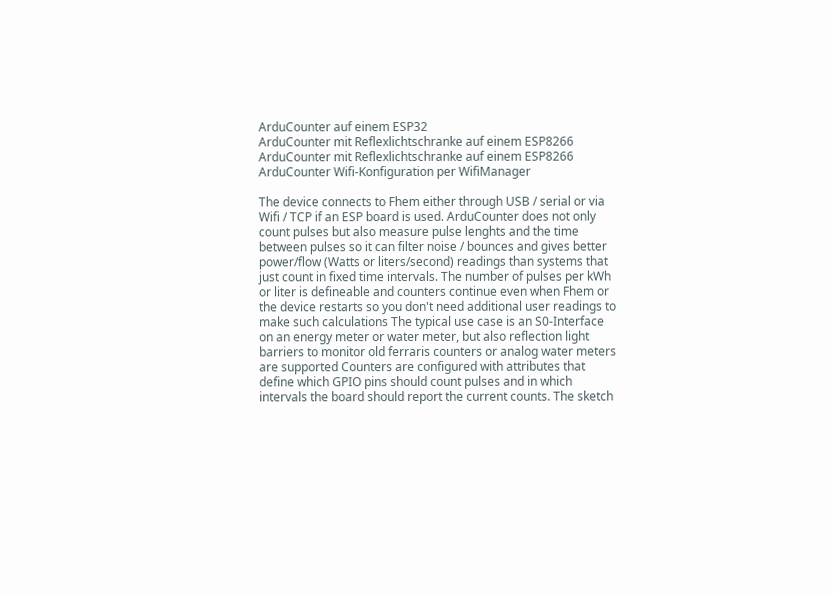ArduCounter auf einem ESP32
ArduCounter mit Reflexlichtschranke auf einem ESP8266
ArduCounter mit Reflexlichtschranke auf einem ESP8266
ArduCounter Wifi-Konfiguration per WifiManager

The device connects to Fhem either through USB / serial or via Wifi / TCP if an ESP board is used. ArduCounter does not only count pulses but also measure pulse lenghts and the time between pulses so it can filter noise / bounces and gives better power/flow (Watts or liters/second) readings than systems that just count in fixed time intervals. The number of pulses per kWh or liter is defineable and counters continue even when Fhem or the device restarts so you don't need additional user readings to make such calculations The typical use case is an S0-Interface on an energy meter or water meter, but also reflection light barriers to monitor old ferraris counters or analog water meters are supported Counters are configured with attributes that define which GPIO pins should count pulses and in which intervals the board should report the current counts. The sketch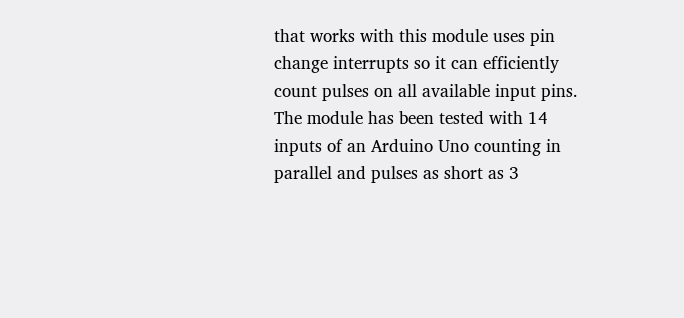that works with this module uses pin change interrupts so it can efficiently count pulses on all available input pins. The module has been tested with 14 inputs of an Arduino Uno counting in parallel and pulses as short as 3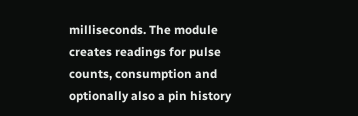milliseconds. The module creates readings for pulse counts, consumption and optionally also a pin history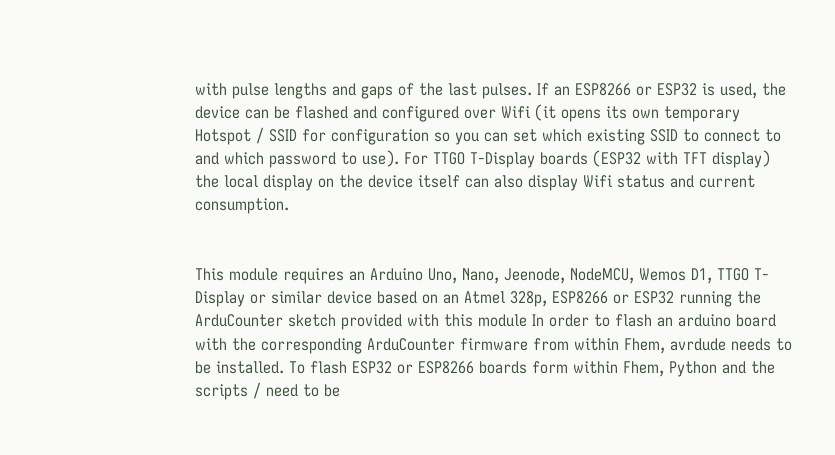with pulse lengths and gaps of the last pulses. If an ESP8266 or ESP32 is used, the device can be flashed and configured over Wifi (it opens its own temporary Hotspot / SSID for configuration so you can set which existing SSID to connect to and which password to use). For TTGO T-Display boards (ESP32 with TFT display) the local display on the device itself can also display Wifi status and current consumption.


This module requires an Arduino Uno, Nano, Jeenode, NodeMCU, Wemos D1, TTGO T-Display or similar device based on an Atmel 328p, ESP8266 or ESP32 running the ArduCounter sketch provided with this module In order to flash an arduino board with the corresponding ArduCounter firmware from within Fhem, avrdude needs to be installed. To flash ESP32 or ESP8266 boards form within Fhem, Python and the scripts / need to be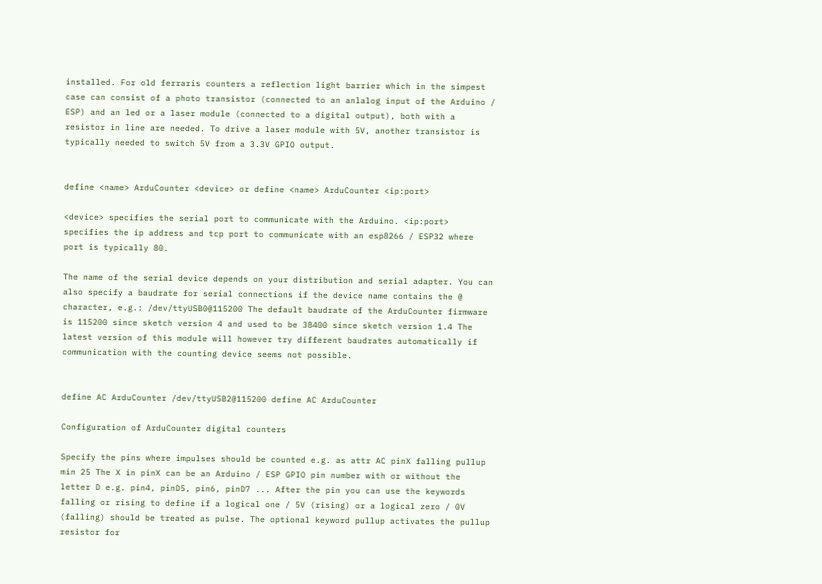installed. For old ferraris counters a reflection light barrier which in the simpest case can consist of a photo transistor (connected to an anlalog input of the Arduino / ESP) and an led or a laser module (connected to a digital output), both with a resistor in line are needed. To drive a laser module with 5V, another transistor is typically needed to switch 5V from a 3.3V GPIO output.


define <name> ArduCounter <device> or define <name> ArduCounter <ip:port>

<device> specifies the serial port to communicate with the Arduino. <ip:port> specifies the ip address and tcp port to communicate with an esp8266 / ESP32 where port is typically 80.

The name of the serial device depends on your distribution and serial adapter. You can also specify a baudrate for serial connections if the device name contains the @ character, e.g.: /dev/ttyUSB0@115200 The default baudrate of the ArduCounter firmware is 115200 since sketch version 4 and used to be 38400 since sketch version 1.4 The latest version of this module will however try different baudrates automatically if communication with the counting device seems not possible.


define AC ArduCounter /dev/ttyUSB2@115200 define AC ArduCounter

Configuration of ArduCounter digital counters

Specify the pins where impulses should be counted e.g. as attr AC pinX falling pullup min 25 The X in pinX can be an Arduino / ESP GPIO pin number with or without the letter D e.g. pin4, pinD5, pin6, pinD7 ... After the pin you can use the keywords falling or rising to define if a logical one / 5V (rising) or a logical zero / 0V (falling) should be treated as pulse. The optional keyword pullup activates the pullup resistor for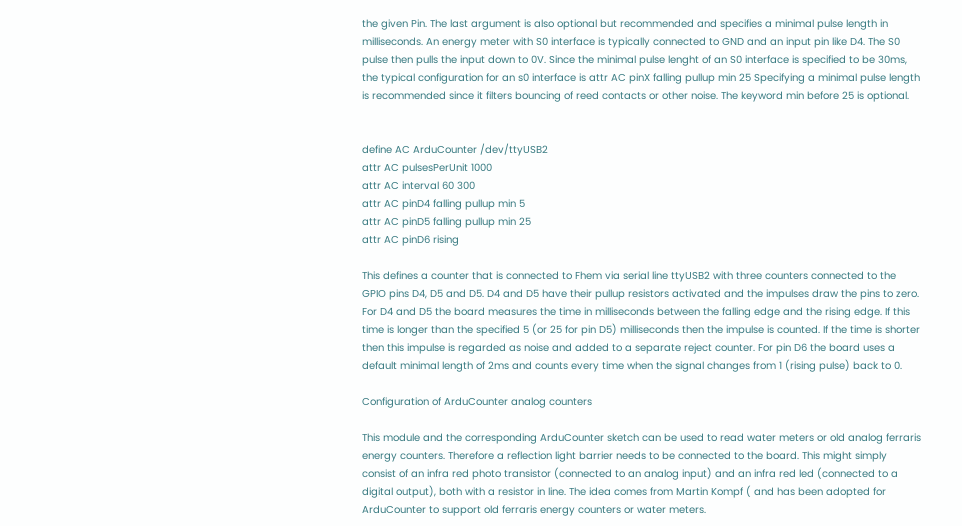the given Pin. The last argument is also optional but recommended and specifies a minimal pulse length in milliseconds. An energy meter with S0 interface is typically connected to GND and an input pin like D4. The S0 pulse then pulls the input down to 0V. Since the minimal pulse lenght of an S0 interface is specified to be 30ms, the typical configuration for an s0 interface is attr AC pinX falling pullup min 25 Specifying a minimal pulse length is recommended since it filters bouncing of reed contacts or other noise. The keyword min before 25 is optional.


define AC ArduCounter /dev/ttyUSB2
attr AC pulsesPerUnit 1000
attr AC interval 60 300
attr AC pinD4 falling pullup min 5
attr AC pinD5 falling pullup min 25
attr AC pinD6 rising

This defines a counter that is connected to Fhem via serial line ttyUSB2 with three counters connected to the GPIO pins D4, D5 and D5. D4 and D5 have their pullup resistors activated and the impulses draw the pins to zero. For D4 and D5 the board measures the time in milliseconds between the falling edge and the rising edge. If this time is longer than the specified 5 (or 25 for pin D5) milliseconds then the impulse is counted. If the time is shorter then this impulse is regarded as noise and added to a separate reject counter. For pin D6 the board uses a default minimal length of 2ms and counts every time when the signal changes from 1 (rising pulse) back to 0.

Configuration of ArduCounter analog counters

This module and the corresponding ArduCounter sketch can be used to read water meters or old analog ferraris energy counters. Therefore a reflection light barrier needs to be connected to the board. This might simply consist of an infra red photo transistor (connected to an analog input) and an infra red led (connected to a digital output), both with a resistor in line. The idea comes from Martin Kompf ( and has been adopted for ArduCounter to support old ferraris energy counters or water meters.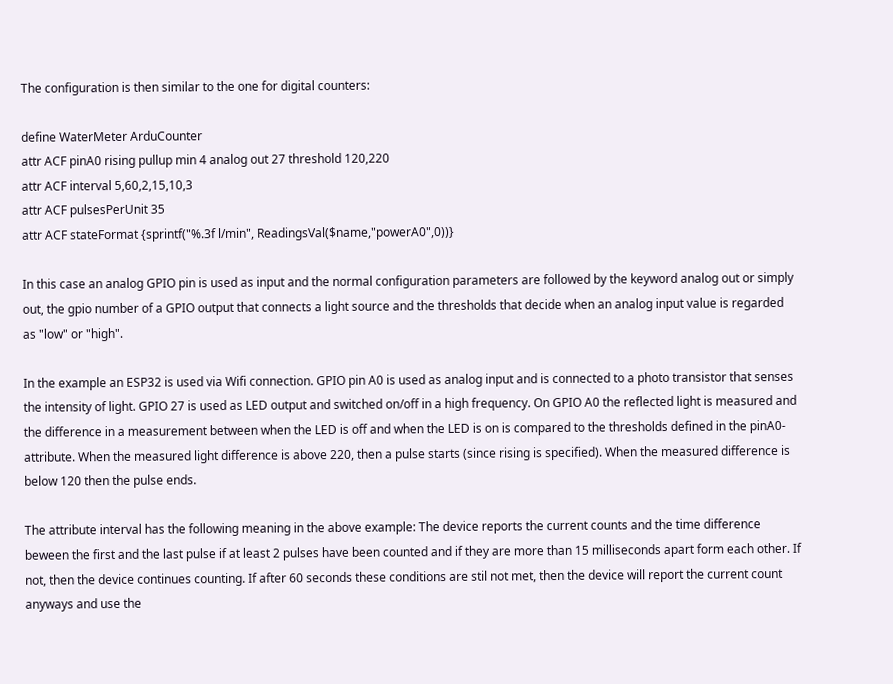The configuration is then similar to the one for digital counters:

define WaterMeter ArduCounter
attr ACF pinA0 rising pullup min 4 analog out 27 threshold 120,220
attr ACF interval 5,60,2,15,10,3
attr ACF pulsesPerUnit 35
attr ACF stateFormat {sprintf("%.3f l/min", ReadingsVal($name,"powerA0",0))}

In this case an analog GPIO pin is used as input and the normal configuration parameters are followed by the keyword analog out or simply out, the gpio number of a GPIO output that connects a light source and the thresholds that decide when an analog input value is regarded as "low" or "high".

In the example an ESP32 is used via Wifi connection. GPIO pin A0 is used as analog input and is connected to a photo transistor that senses the intensity of light. GPIO 27 is used as LED output and switched on/off in a high frequency. On GPIO A0 the reflected light is measured and the difference in a measurement between when the LED is off and when the LED is on is compared to the thresholds defined in the pinA0-attribute. When the measured light difference is above 220, then a pulse starts (since rising is specified). When the measured difference is below 120 then the pulse ends.

The attribute interval has the following meaning in the above example: The device reports the current counts and the time difference beween the first and the last pulse if at least 2 pulses have been counted and if they are more than 15 milliseconds apart form each other. If not, then the device continues counting. If after 60 seconds these conditions are stil not met, then the device will report the current count anyways and use the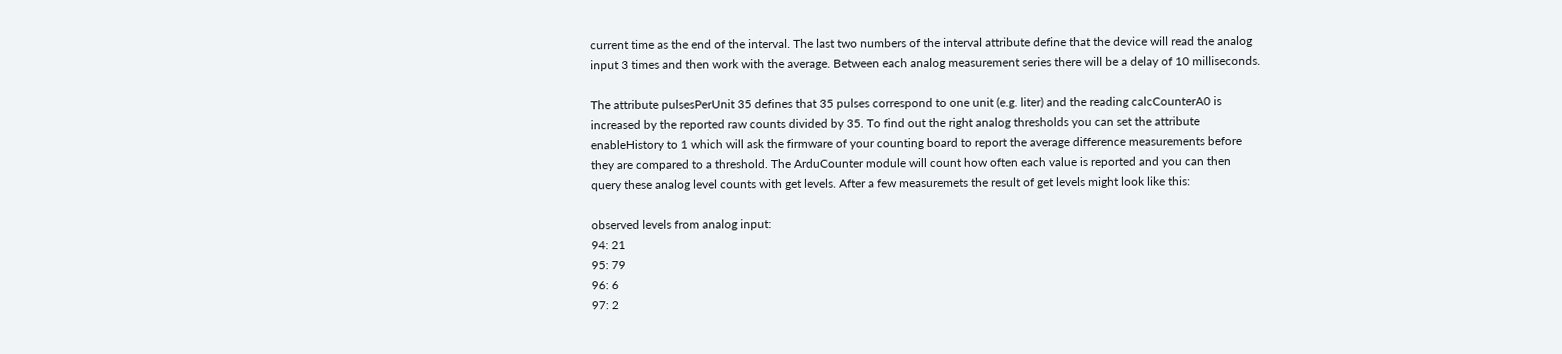current time as the end of the interval. The last two numbers of the interval attribute define that the device will read the analog input 3 times and then work with the average. Between each analog measurement series there will be a delay of 10 milliseconds.

The attribute pulsesPerUnit 35 defines that 35 pulses correspond to one unit (e.g. liter) and the reading calcCounterA0 is increased by the reported raw counts divided by 35. To find out the right analog thresholds you can set the attribute enableHistory to 1 which will ask the firmware of your counting board to report the average difference measurements before they are compared to a threshold. The ArduCounter module will count how often each value is reported and you can then query these analog level counts with get levels. After a few measuremets the result of get levels might look like this:

observed levels from analog input:
94: 21
95: 79
96: 6
97: 2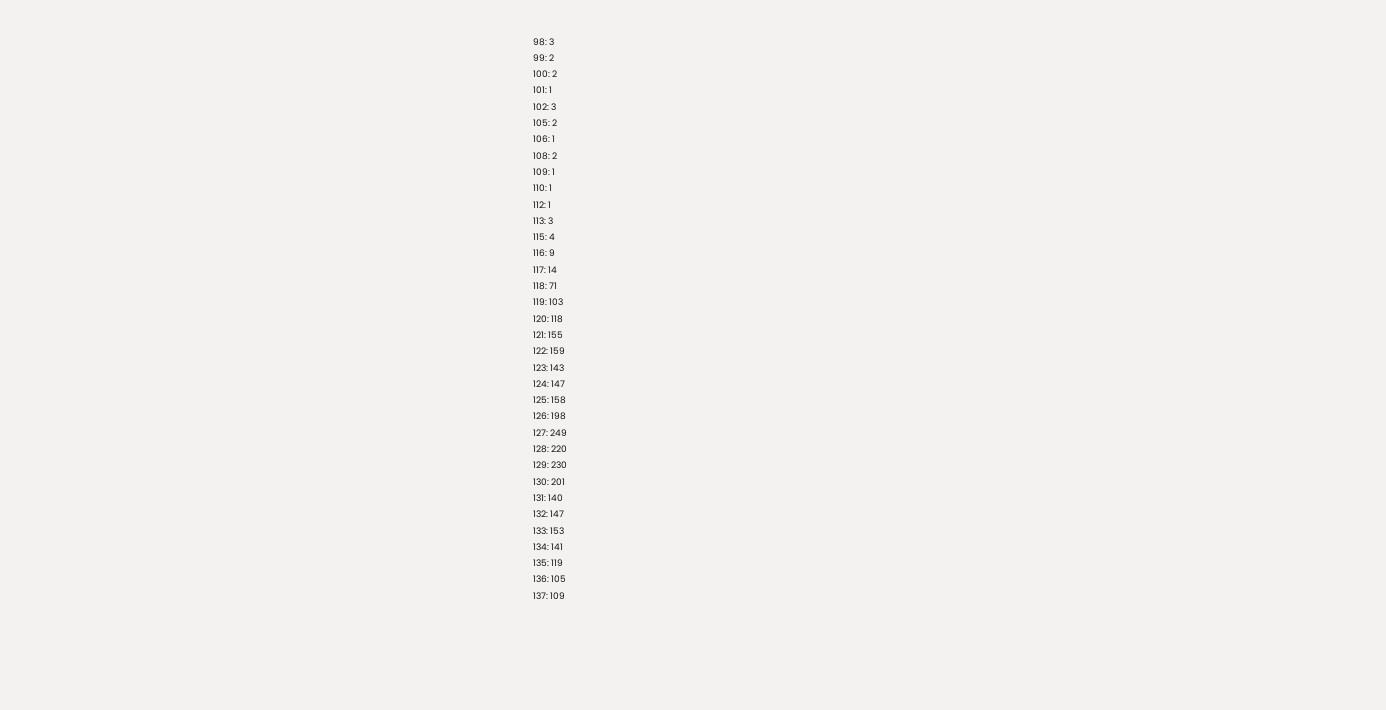98: 3
99: 2
100: 2
101: 1
102: 3
105: 2
106: 1
108: 2
109: 1
110: 1
112: 1
113: 3
115: 4
116: 9
117: 14
118: 71
119: 103
120: 118
121: 155
122: 159
123: 143
124: 147
125: 158
126: 198
127: 249
128: 220
129: 230
130: 201
131: 140
132: 147
133: 153
134: 141
135: 119
136: 105
137: 109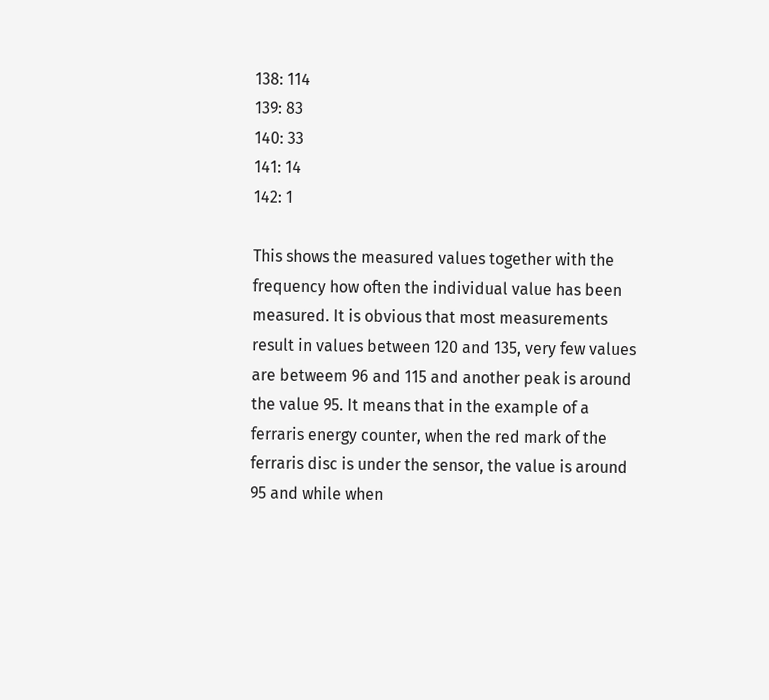138: 114
139: 83
140: 33
141: 14
142: 1

This shows the measured values together with the frequency how often the individual value has been measured. It is obvious that most measurements result in values between 120 and 135, very few values are betweem 96 and 115 and another peak is around the value 95. It means that in the example of a ferraris energy counter, when the red mark of the ferraris disc is under the sensor, the value is around 95 and while when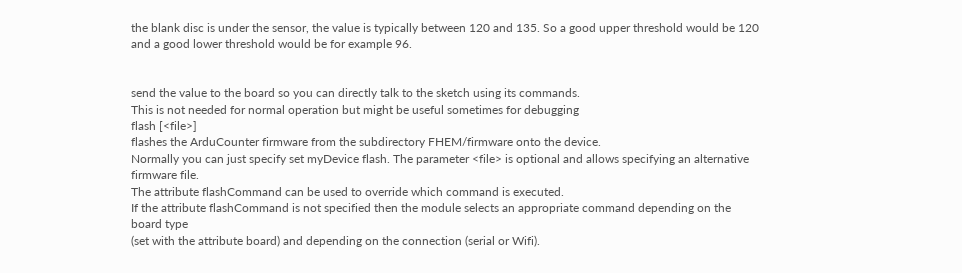the blank disc is under the sensor, the value is typically between 120 and 135. So a good upper threshold would be 120 and a good lower threshold would be for example 96.


send the value to the board so you can directly talk to the sketch using its commands.
This is not needed for normal operation but might be useful sometimes for debugging
flash [<file>]
flashes the ArduCounter firmware from the subdirectory FHEM/firmware onto the device.
Normally you can just specify set myDevice flash. The parameter <file> is optional and allows specifying an alternative firmware file.
The attribute flashCommand can be used to override which command is executed.
If the attribute flashCommand is not specified then the module selects an appropriate command depending on the board type
(set with the attribute board) and depending on the connection (serial or Wifi).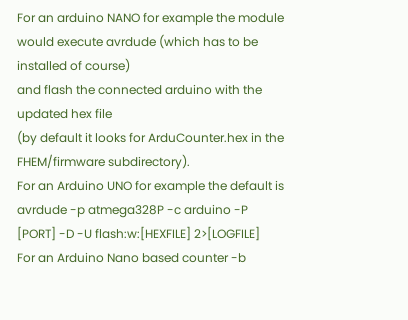For an arduino NANO for example the module would execute avrdude (which has to be installed of course)
and flash the connected arduino with the updated hex file
(by default it looks for ArduCounter.hex in the FHEM/firmware subdirectory).
For an Arduino UNO for example the default is avrdude -p atmega328P -c arduino -P [PORT] -D -U flash:w:[HEXFILE] 2>[LOGFILE]
For an Arduino Nano based counter -b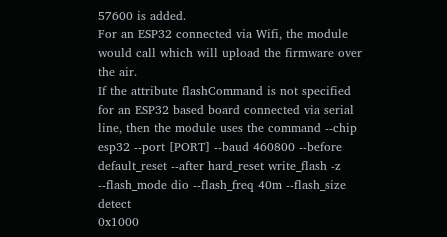57600 is added.
For an ESP32 connected via Wifi, the module would call which will upload the firmware over the air.
If the attribute flashCommand is not specified for an ESP32 based board connected via serial line, then the module uses the command --chip esp32 --port [PORT] --baud 460800 --before default_reset --after hard_reset write_flash -z --flash_mode dio --flash_freq 40m --flash_size detect
0x1000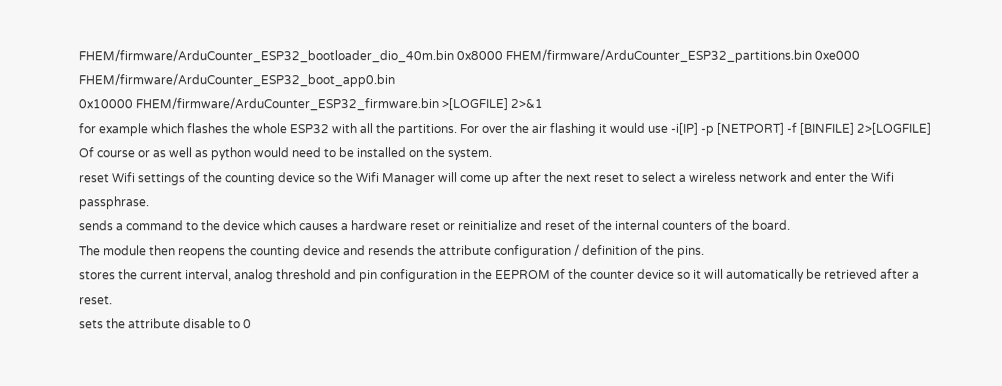FHEM/firmware/ArduCounter_ESP32_bootloader_dio_40m.bin 0x8000 FHEM/firmware/ArduCounter_ESP32_partitions.bin 0xe000  FHEM/firmware/ArduCounter_ESP32_boot_app0.bin
0x10000 FHEM/firmware/ArduCounter_ESP32_firmware.bin >[LOGFILE] 2>&1
for example which flashes the whole ESP32 with all the partitions. For over the air flashing it would use -i[IP] -p [NETPORT] -f [BINFILE] 2>[LOGFILE]
Of course or as well as python would need to be installed on the system.
reset Wifi settings of the counting device so the Wifi Manager will come up after the next reset to select a wireless network and enter the Wifi passphrase.
sends a command to the device which causes a hardware reset or reinitialize and reset of the internal counters of the board.
The module then reopens the counting device and resends the attribute configuration / definition of the pins.
stores the current interval, analog threshold and pin configuration in the EEPROM of the counter device so it will automatically be retrieved after a reset.
sets the attribute disable to 0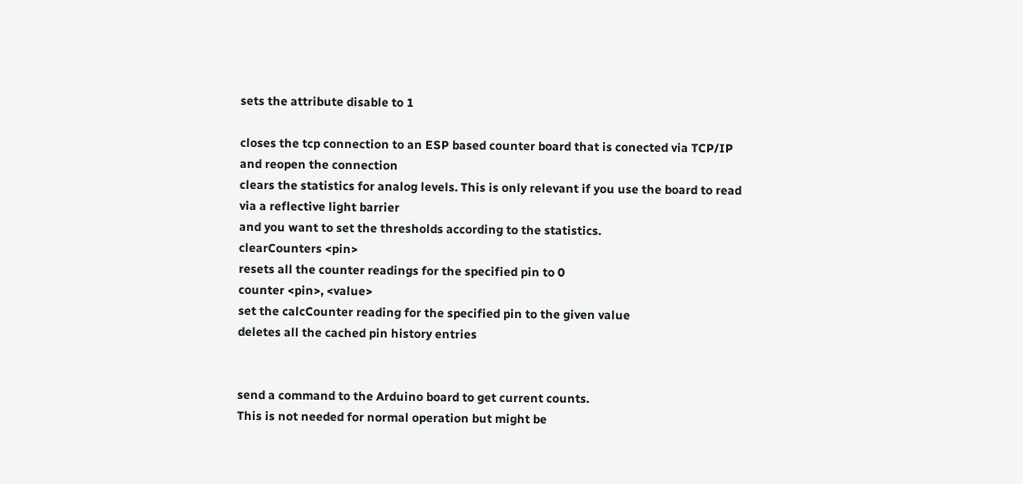sets the attribute disable to 1

closes the tcp connection to an ESP based counter board that is conected via TCP/IP and reopen the connection
clears the statistics for analog levels. This is only relevant if you use the board to read via a reflective light barrier
and you want to set the thresholds according to the statistics.
clearCounters <pin>
resets all the counter readings for the specified pin to 0
counter <pin>, <value>
set the calcCounter reading for the specified pin to the given value
deletes all the cached pin history entries


send a command to the Arduino board to get current counts.
This is not needed for normal operation but might be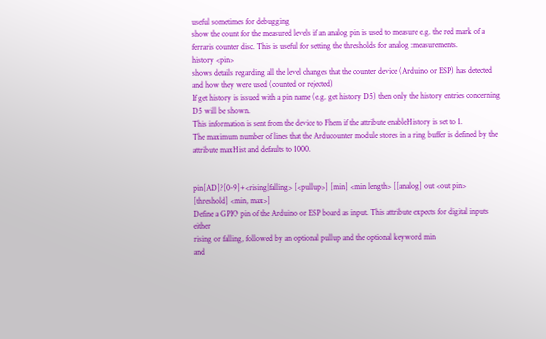useful sometimes for debugging
show the count for the measured levels if an analog pin is used to measure e.g. the red mark of a ferraris counter disc. This is useful for setting the thresholds for analog :measurements.
history <pin>
shows details regarding all the level changes that the counter device (Arduino or ESP) has detected and how they were used (counted or rejected)
If get history is issued with a pin name (e.g. get history D5) then only the history entries concerning D5 will be shown.
This information is sent from the device to Fhem if the attribute enableHistory is set to 1.
The maximum number of lines that the Arducounter module stores in a ring buffer is defined by the attribute maxHist and defaults to 1000.


pin[AD]?[0-9]+<rising|falling> [<pullup>] [min] <min length> [[analog] out <out pin> [threshold] <min, max>]
Define a GPIO pin of the Arduino or ESP board as input. This attribute expects for digital inputs either
rising or falling, followed by an optional pullup and the optional keyword min
and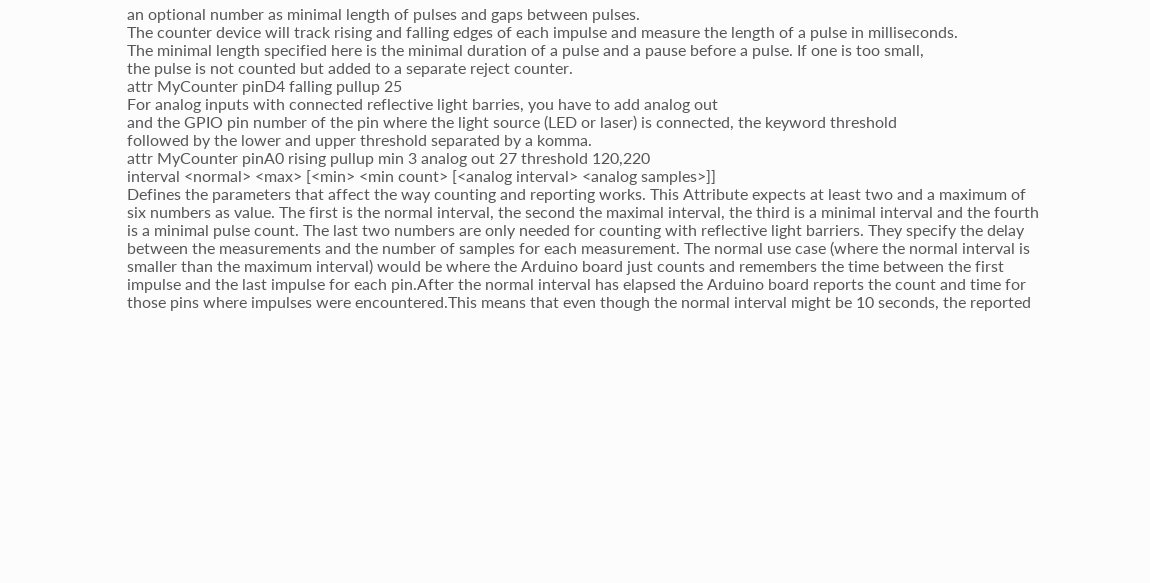an optional number as minimal length of pulses and gaps between pulses.
The counter device will track rising and falling edges of each impulse and measure the length of a pulse in milliseconds.
The minimal length specified here is the minimal duration of a pulse and a pause before a pulse. If one is too small,
the pulse is not counted but added to a separate reject counter.
attr MyCounter pinD4 falling pullup 25
For analog inputs with connected reflective light barries, you have to add analog out
and the GPIO pin number of the pin where the light source (LED or laser) is connected, the keyword threshold
followed by the lower and upper threshold separated by a komma.
attr MyCounter pinA0 rising pullup min 3 analog out 27 threshold 120,220
interval <normal> <max> [<min> <min count> [<analog interval> <analog samples>]]
Defines the parameters that affect the way counting and reporting works. This Attribute expects at least two and a maximum of six numbers as value. The first is the normal interval, the second the maximal interval, the third is a minimal interval and the fourth is a minimal pulse count. The last two numbers are only needed for counting with reflective light barriers. They specify the delay between the measurements and the number of samples for each measurement. The normal use case (where the normal interval is smaller than the maximum interval) would be where the Arduino board just counts and remembers the time between the first impulse and the last impulse for each pin.After the normal interval has elapsed the Arduino board reports the count and time for those pins where impulses were encountered.This means that even though the normal interval might be 10 seconds, the reported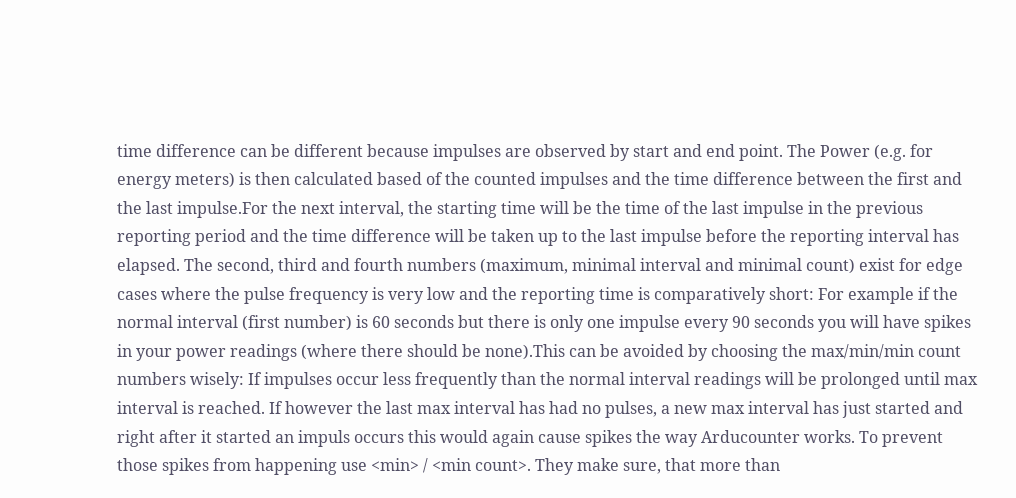time difference can be different because impulses are observed by start and end point. The Power (e.g. for energy meters) is then calculated based of the counted impulses and the time difference between the first and the last impulse.For the next interval, the starting time will be the time of the last impulse in the previous reporting period and the time difference will be taken up to the last impulse before the reporting interval has elapsed. The second, third and fourth numbers (maximum, minimal interval and minimal count) exist for edge cases where the pulse frequency is very low and the reporting time is comparatively short: For example if the normal interval (first number) is 60 seconds but there is only one impulse every 90 seconds you will have spikes in your power readings (where there should be none).This can be avoided by choosing the max/min/min count numbers wisely: If impulses occur less frequently than the normal interval readings will be prolonged until max interval is reached. If however the last max interval has had no pulses, a new max interval has just started and right after it started an impuls occurs this would again cause spikes the way Arducounter works. To prevent those spikes from happening use <min> / <min count>. They make sure, that more than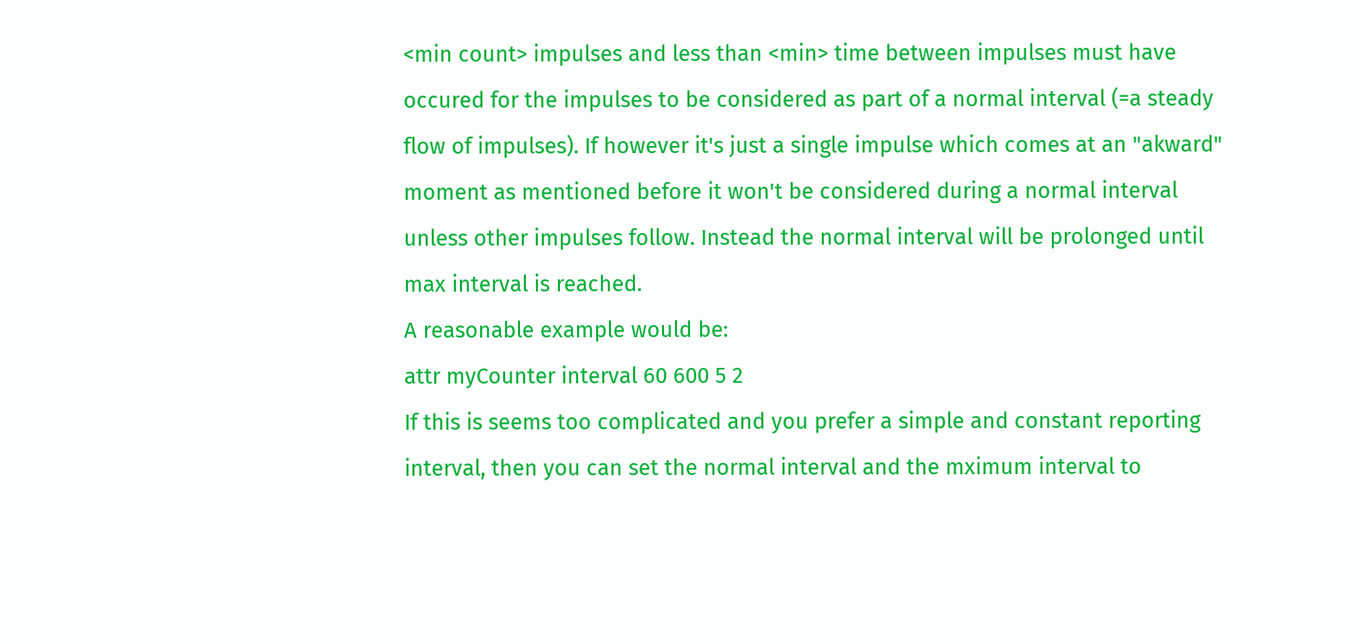<min count> impulses and less than <min> time between impulses must have occured for the impulses to be considered as part of a normal interval (=a steady flow of impulses). If however it's just a single impulse which comes at an "akward" moment as mentioned before it won't be considered during a normal interval unless other impulses follow. Instead the normal interval will be prolonged until max interval is reached.
A reasonable example would be:
attr myCounter interval 60 600 5 2
If this is seems too complicated and you prefer a simple and constant reporting interval, then you can set the normal interval and the mximum interval to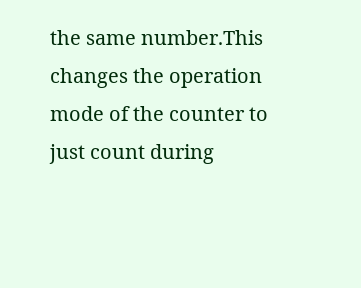the same number.This changes the operation mode of the counter to just count during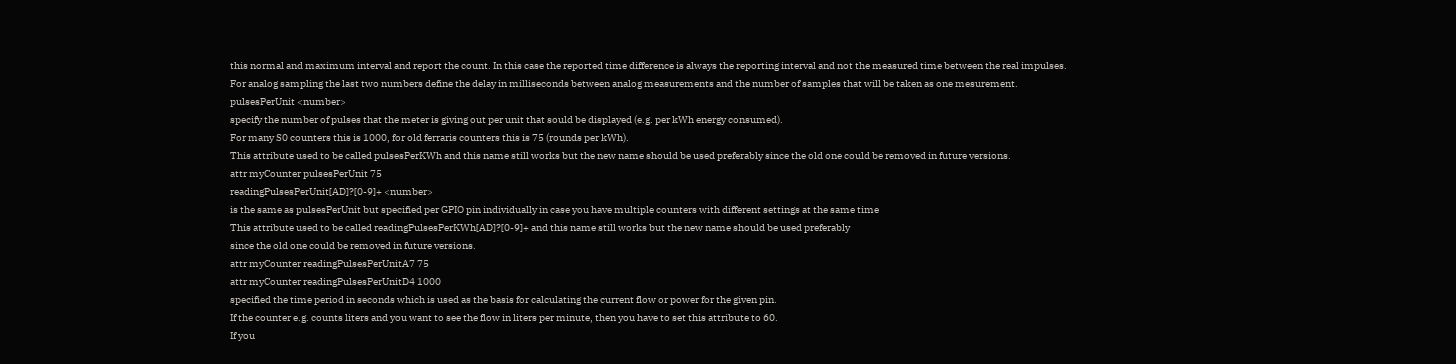this normal and maximum interval and report the count. In this case the reported time difference is always the reporting interval and not the measured time between the real impulses.
For analog sampling the last two numbers define the delay in milliseconds between analog measurements and the number of samples that will be taken as one mesurement.
pulsesPerUnit <number>
specify the number of pulses that the meter is giving out per unit that sould be displayed (e.g. per kWh energy consumed).
For many S0 counters this is 1000, for old ferraris counters this is 75 (rounds per kWh).
This attribute used to be called pulsesPerKWh and this name still works but the new name should be used preferably since the old one could be removed in future versions.
attr myCounter pulsesPerUnit 75
readingPulsesPerUnit[AD]?[0-9]+ <number>
is the same as pulsesPerUnit but specified per GPIO pin individually in case you have multiple counters with different settings at the same time
This attribute used to be called readingPulsesPerKWh[AD]?[0-9]+ and this name still works but the new name should be used preferably
since the old one could be removed in future versions.
attr myCounter readingPulsesPerUnitA7 75
attr myCounter readingPulsesPerUnitD4 1000
specified the time period in seconds which is used as the basis for calculating the current flow or power for the given pin.
If the counter e.g. counts liters and you want to see the flow in liters per minute, then you have to set this attribute to 60.
If you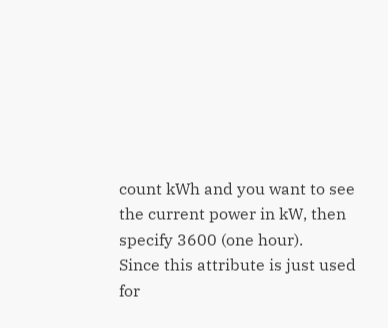count kWh and you want to see the current power in kW, then specify 3600 (one hour).
Since this attribute is just used for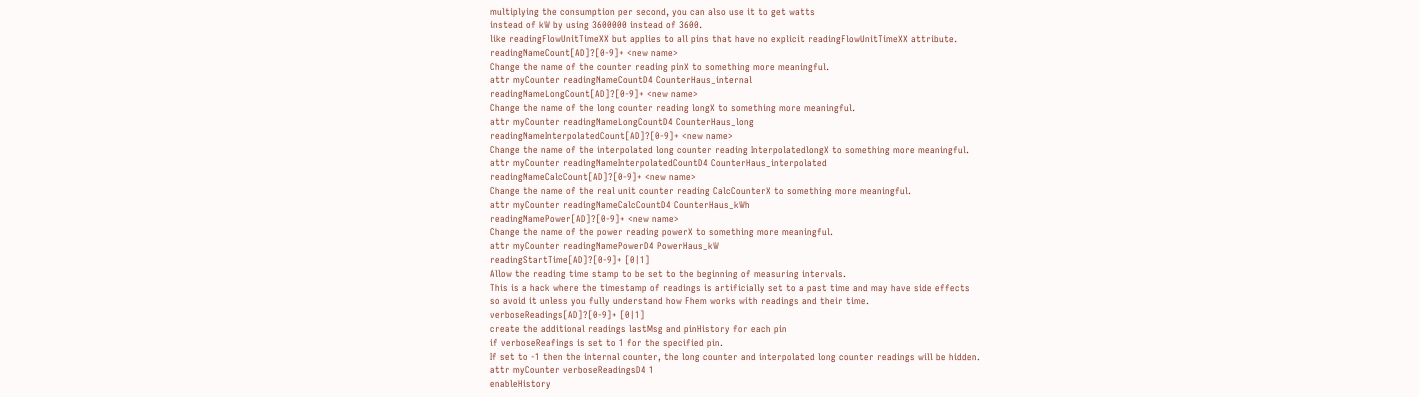multiplying the consumption per second, you can also use it to get watts
instead of kW by using 3600000 instead of 3600.
like readingFlowUnitTimeXX but applies to all pins that have no explicit readingFlowUnitTimeXX attribute.
readingNameCount[AD]?[0-9]+ <new name>
Change the name of the counter reading pinX to something more meaningful.
attr myCounter readingNameCountD4 CounterHaus_internal
readingNameLongCount[AD]?[0-9]+ <new name>
Change the name of the long counter reading longX to something more meaningful.
attr myCounter readingNameLongCountD4 CounterHaus_long
readingNameInterpolatedCount[AD]?[0-9]+ <new name>
Change the name of the interpolated long counter reading InterpolatedlongX to something more meaningful.
attr myCounter readingNameInterpolatedCountD4 CounterHaus_interpolated
readingNameCalcCount[AD]?[0-9]+ <new name>
Change the name of the real unit counter reading CalcCounterX to something more meaningful.
attr myCounter readingNameCalcCountD4 CounterHaus_kWh
readingNamePower[AD]?[0-9]+ <new name>
Change the name of the power reading powerX to something more meaningful.
attr myCounter readingNamePowerD4 PowerHaus_kW
readingStartTime[AD]?[0-9]+ [0|1]
Allow the reading time stamp to be set to the beginning of measuring intervals.
This is a hack where the timestamp of readings is artificially set to a past time and may have side effects
so avoid it unless you fully understand how Fhem works with readings and their time.
verboseReadings[AD]?[0-9]+ [0|1]
create the additional readings lastMsg and pinHistory for each pin
if verboseReafings is set to 1 for the specified pin.
If set to -1 then the internal counter, the long counter and interpolated long counter readings will be hidden.
attr myCounter verboseReadingsD4 1
enableHistory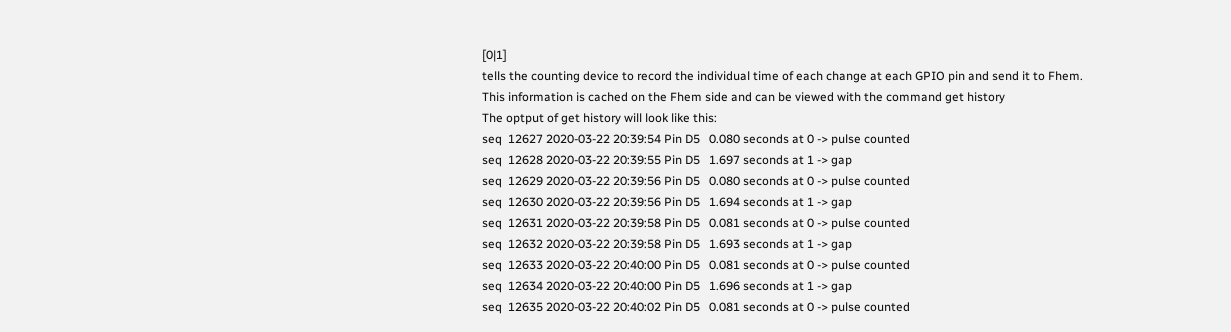[0|1]
tells the counting device to record the individual time of each change at each GPIO pin and send it to Fhem.
This information is cached on the Fhem side and can be viewed with the command get history
The optput of get history will look like this:
seq  12627 2020-03-22 20:39:54 Pin D5   0.080 seconds at 0 -> pulse counted
seq  12628 2020-03-22 20:39:55 Pin D5   1.697 seconds at 1 -> gap
seq  12629 2020-03-22 20:39:56 Pin D5   0.080 seconds at 0 -> pulse counted
seq  12630 2020-03-22 20:39:56 Pin D5   1.694 seconds at 1 -> gap
seq  12631 2020-03-22 20:39:58 Pin D5   0.081 seconds at 0 -> pulse counted
seq  12632 2020-03-22 20:39:58 Pin D5   1.693 seconds at 1 -> gap
seq  12633 2020-03-22 20:40:00 Pin D5   0.081 seconds at 0 -> pulse counted
seq  12634 2020-03-22 20:40:00 Pin D5   1.696 seconds at 1 -> gap
seq  12635 2020-03-22 20:40:02 Pin D5   0.081 seconds at 0 -> pulse counted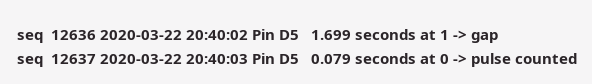seq  12636 2020-03-22 20:40:02 Pin D5   1.699 seconds at 1 -> gap
seq  12637 2020-03-22 20:40:03 Pin D5   0.079 seconds at 0 -> pulse counted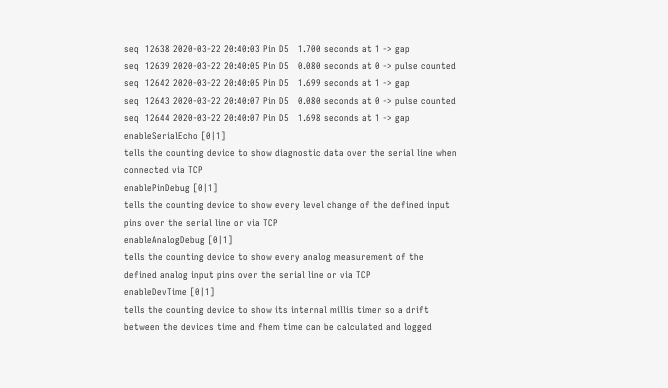seq  12638 2020-03-22 20:40:03 Pin D5   1.700 seconds at 1 -> gap
seq  12639 2020-03-22 20:40:05 Pin D5   0.080 seconds at 0 -> pulse counted
seq  12642 2020-03-22 20:40:05 Pin D5   1.699 seconds at 1 -> gap
seq  12643 2020-03-22 20:40:07 Pin D5   0.080 seconds at 0 -> pulse counted
seq  12644 2020-03-22 20:40:07 Pin D5   1.698 seconds at 1 -> gap
enableSerialEcho [0|1]
tells the counting device to show diagnostic data over the serial line when connected via TCP
enablePinDebug [0|1]
tells the counting device to show every level change of the defined input pins over the serial line or via TCP
enableAnalogDebug [0|1]
tells the counting device to show every analog measurement of the defined analog input pins over the serial line or via TCP
enableDevTime [0|1]
tells the counting device to show its internal millis timer so a drift between the devices time and fhem time can be calculated and logged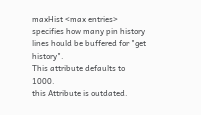maxHist <max entries>
specifies how many pin history lines hould be buffered for "get history".
This attribute defaults to 1000.
this Attribute is outdated.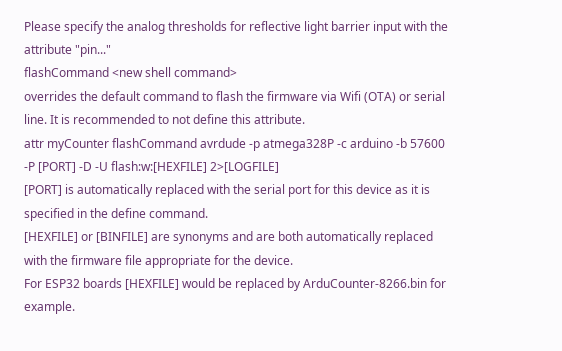Please specify the analog thresholds for reflective light barrier input with the attribute "pin..."
flashCommand <new shell command>
overrides the default command to flash the firmware via Wifi (OTA) or serial line. It is recommended to not define this attribute.
attr myCounter flashCommand avrdude -p atmega328P -c arduino -b 57600 -P [PORT] -D -U flash:w:[HEXFILE] 2>[LOGFILE]
[PORT] is automatically replaced with the serial port for this device as it is specified in the define command.
[HEXFILE] or [BINFILE] are synonyms and are both automatically replaced with the firmware file appropriate for the device.
For ESP32 boards [HEXFILE] would be replaced by ArduCounter-8266.bin for example.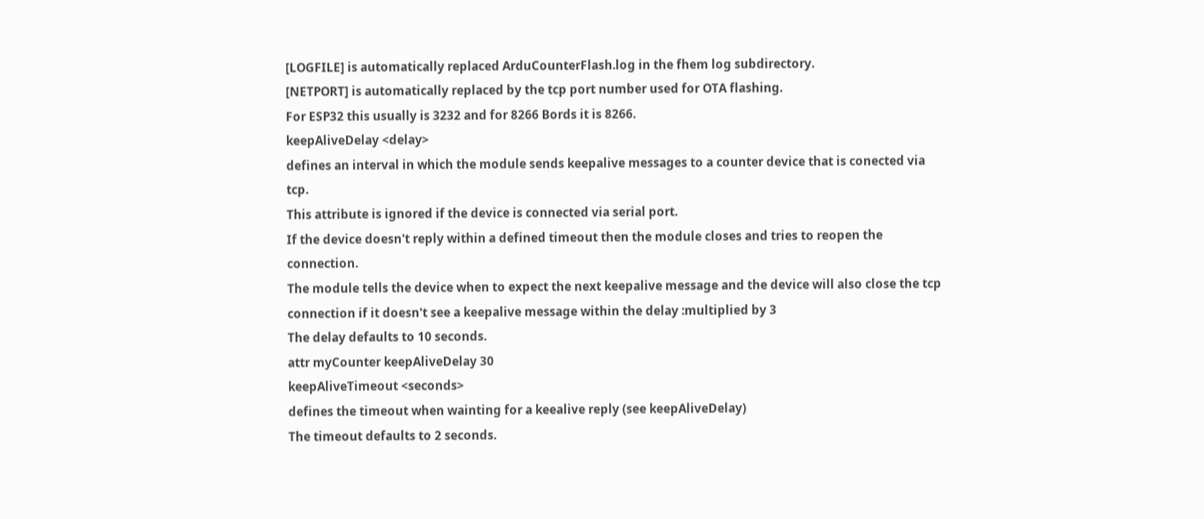[LOGFILE] is automatically replaced ArduCounterFlash.log in the fhem log subdirectory.
[NETPORT] is automatically replaced by the tcp port number used for OTA flashing.
For ESP32 this usually is 3232 and for 8266 Bords it is 8266.
keepAliveDelay <delay>
defines an interval in which the module sends keepalive messages to a counter device that is conected via tcp.
This attribute is ignored if the device is connected via serial port.
If the device doesn't reply within a defined timeout then the module closes and tries to reopen the connection.
The module tells the device when to expect the next keepalive message and the device will also close the tcp connection if it doesn't see a keepalive message within the delay :multiplied by 3
The delay defaults to 10 seconds.
attr myCounter keepAliveDelay 30
keepAliveTimeout <seconds>
defines the timeout when wainting for a keealive reply (see keepAliveDelay)
The timeout defaults to 2 seconds.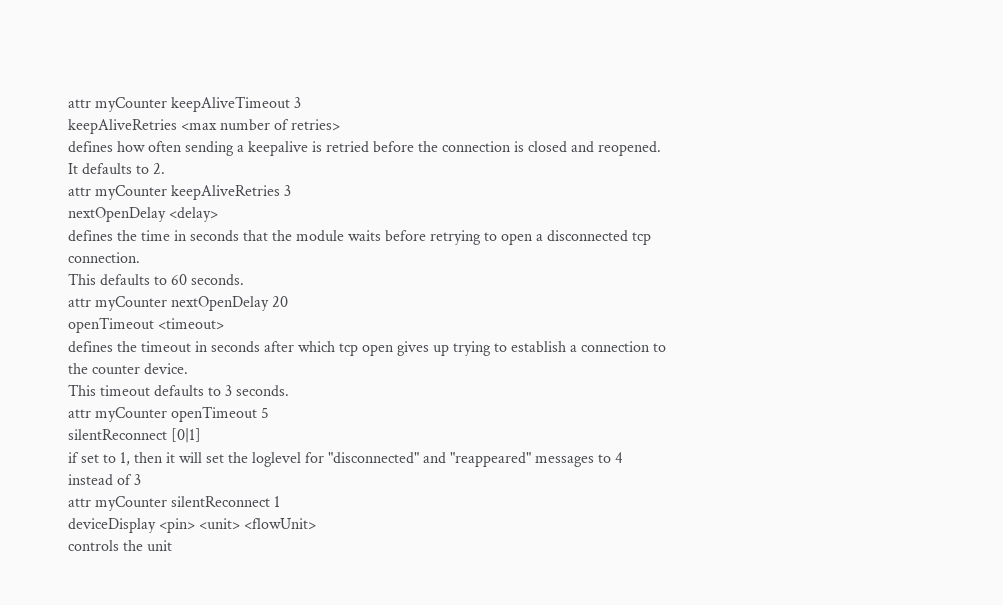attr myCounter keepAliveTimeout 3
keepAliveRetries <max number of retries>
defines how often sending a keepalive is retried before the connection is closed and reopened.
It defaults to 2.
attr myCounter keepAliveRetries 3
nextOpenDelay <delay>
defines the time in seconds that the module waits before retrying to open a disconnected tcp connection.
This defaults to 60 seconds.
attr myCounter nextOpenDelay 20
openTimeout <timeout>
defines the timeout in seconds after which tcp open gives up trying to establish a connection to the counter device.
This timeout defaults to 3 seconds.
attr myCounter openTimeout 5
silentReconnect [0|1]
if set to 1, then it will set the loglevel for "disconnected" and "reappeared" messages to 4 instead of 3
attr myCounter silentReconnect 1
deviceDisplay <pin> <unit> <flowUnit>
controls the unit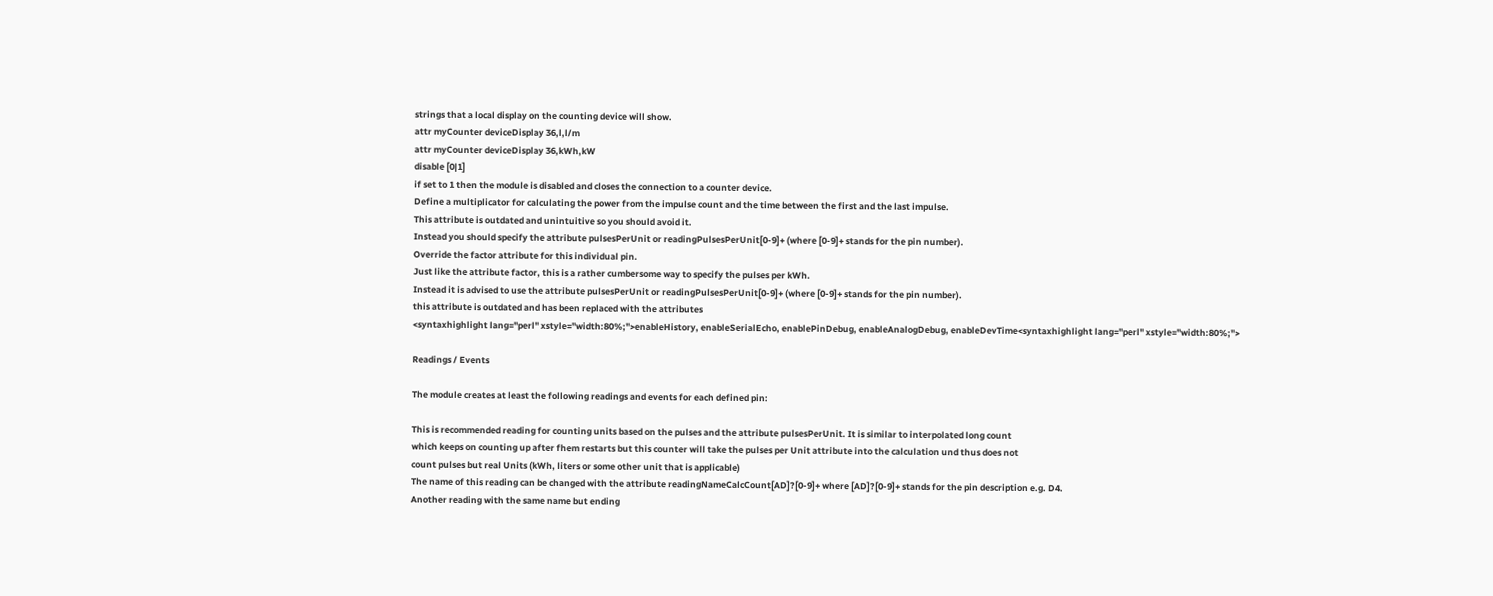strings that a local display on the counting device will show.
attr myCounter deviceDisplay 36,l,l/m
attr myCounter deviceDisplay 36,kWh,kW
disable [0|1]
if set to 1 then the module is disabled and closes the connection to a counter device.
Define a multiplicator for calculating the power from the impulse count and the time between the first and the last impulse.
This attribute is outdated and unintuitive so you should avoid it.
Instead you should specify the attribute pulsesPerUnit or readingPulsesPerUnit[0-9]+ (where [0-9]+ stands for the pin number).
Override the factor attribute for this individual pin.
Just like the attribute factor, this is a rather cumbersome way to specify the pulses per kWh.
Instead it is advised to use the attribute pulsesPerUnit or readingPulsesPerUnit[0-9]+ (where [0-9]+ stands for the pin number).
this attribute is outdated and has been replaced with the attributes
<syntaxhighlight lang="perl" xstyle="width:80%;">enableHistory, enableSerialEcho, enablePinDebug, enableAnalogDebug, enableDevTime<syntaxhighlight lang="perl" xstyle="width:80%;">

Readings / Events

The module creates at least the following readings and events for each defined pin:

This is recommended reading for counting units based on the pulses and the attribute pulsesPerUnit. It is similar to interpolated long count
which keeps on counting up after fhem restarts but this counter will take the pulses per Unit attribute into the calculation und thus does not
count pulses but real Units (kWh, liters or some other unit that is applicable)
The name of this reading can be changed with the attribute readingNameCalcCount[AD]?[0-9]+ where [AD]?[0-9]+ stands for the pin description e.g. D4.
Another reading with the same name but ending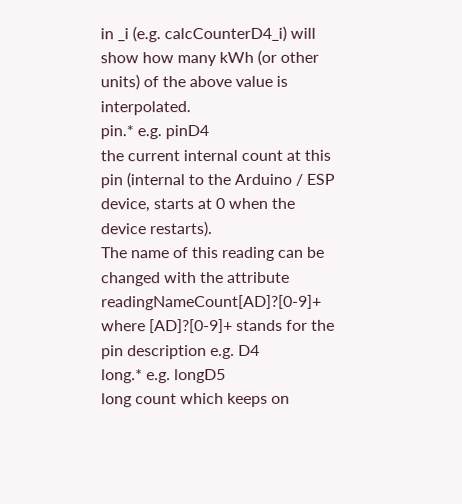in _i (e.g. calcCounterD4_i) will show how many kWh (or other units) of the above value is interpolated.
pin.* e.g. pinD4
the current internal count at this pin (internal to the Arduino / ESP device, starts at 0 when the device restarts).
The name of this reading can be changed with the attribute readingNameCount[AD]?[0-9]+ where [AD]?[0-9]+ stands for the pin description e.g. D4
long.* e.g. longD5
long count which keeps on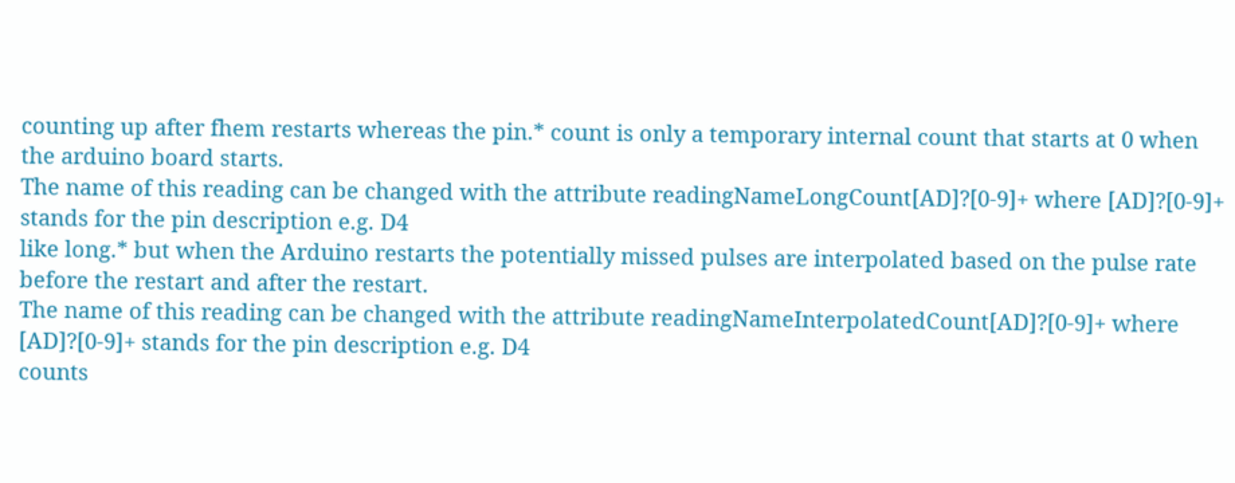counting up after fhem restarts whereas the pin.* count is only a temporary internal count that starts at 0 when the arduino board starts.
The name of this reading can be changed with the attribute readingNameLongCount[AD]?[0-9]+ where [AD]?[0-9]+ stands for the pin description e.g. D4
like long.* but when the Arduino restarts the potentially missed pulses are interpolated based on the pulse rate before the restart and after the restart.
The name of this reading can be changed with the attribute readingNameInterpolatedCount[AD]?[0-9]+ where [AD]?[0-9]+ stands for the pin description e.g. D4
counts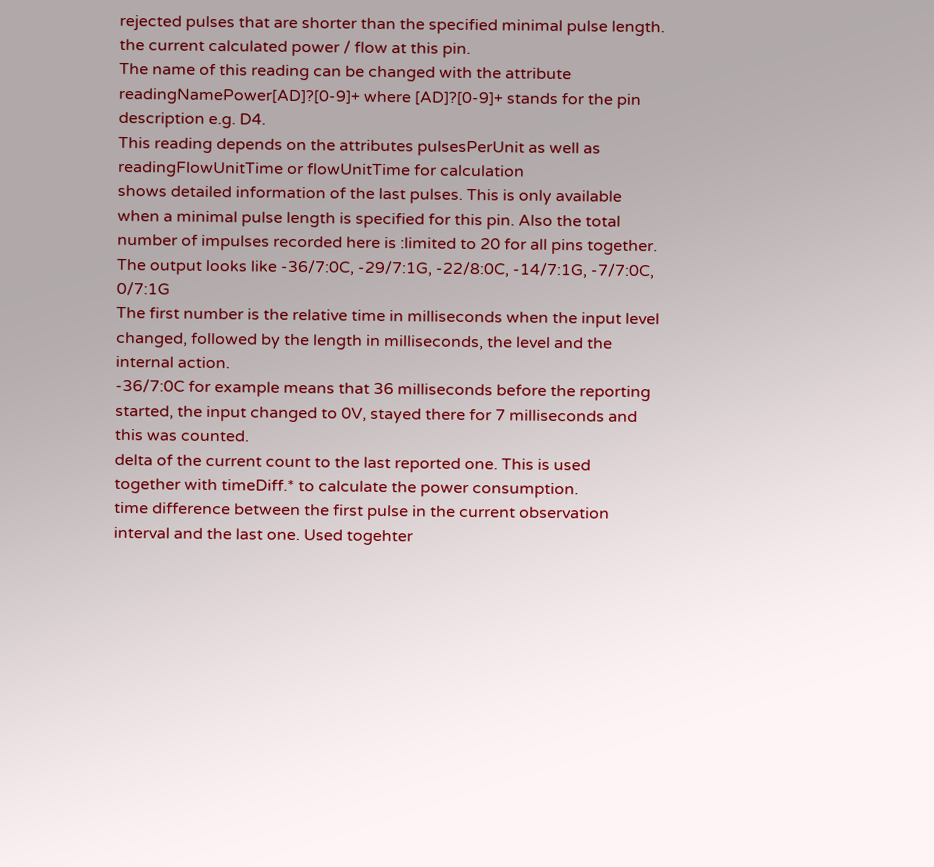rejected pulses that are shorter than the specified minimal pulse length.
the current calculated power / flow at this pin.
The name of this reading can be changed with the attribute readingNamePower[AD]?[0-9]+ where [AD]?[0-9]+ stands for the pin description e.g. D4.
This reading depends on the attributes pulsesPerUnit as well as readingFlowUnitTime or flowUnitTime for calculation
shows detailed information of the last pulses. This is only available when a minimal pulse length is specified for this pin. Also the total number of impulses recorded here is :limited to 20 for all pins together. The output looks like -36/7:0C, -29/7:1G, -22/8:0C, -14/7:1G, -7/7:0C, 0/7:1G
The first number is the relative time in milliseconds when the input level changed, followed by the length in milliseconds, the level and the internal action.
-36/7:0C for example means that 36 milliseconds before the reporting started, the input changed to 0V, stayed there for 7 milliseconds and this was counted.
delta of the current count to the last reported one. This is used together with timeDiff.* to calculate the power consumption.
time difference between the first pulse in the current observation interval and the last one. Used togehter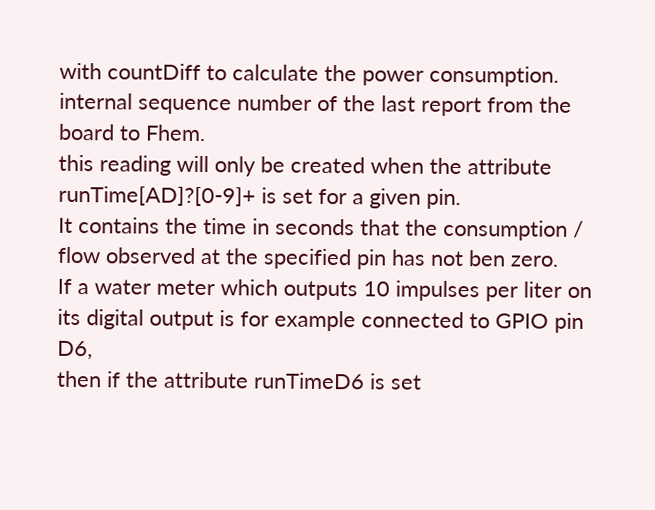with countDiff to calculate the power consumption.
internal sequence number of the last report from the board to Fhem.
this reading will only be created when the attribute runTime[AD]?[0-9]+ is set for a given pin.
It contains the time in seconds that the consumption / flow observed at the specified pin has not ben zero.
If a water meter which outputs 10 impulses per liter on its digital output is for example connected to GPIO pin D6,
then if the attribute runTimeD6 is set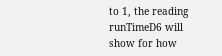to 1, the reading runTimeD6 will show for how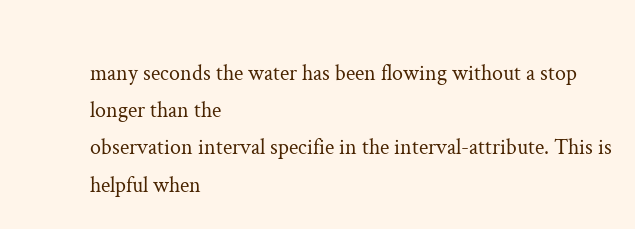many seconds the water has been flowing without a stop longer than the
observation interval specifie in the interval-attribute. This is helpful when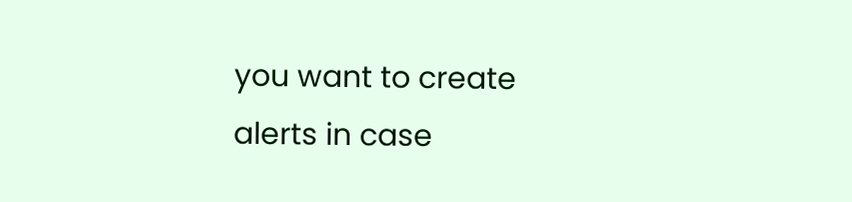you want to create alerts in case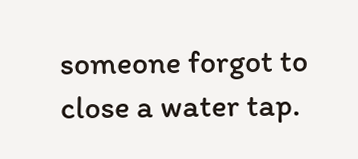someone forgot to close a water tap.